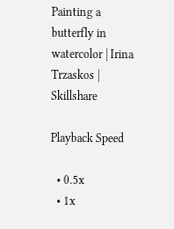Painting a butterfly in watercolor | Irina Trzaskos | Skillshare

Playback Speed

  • 0.5x
  • 1x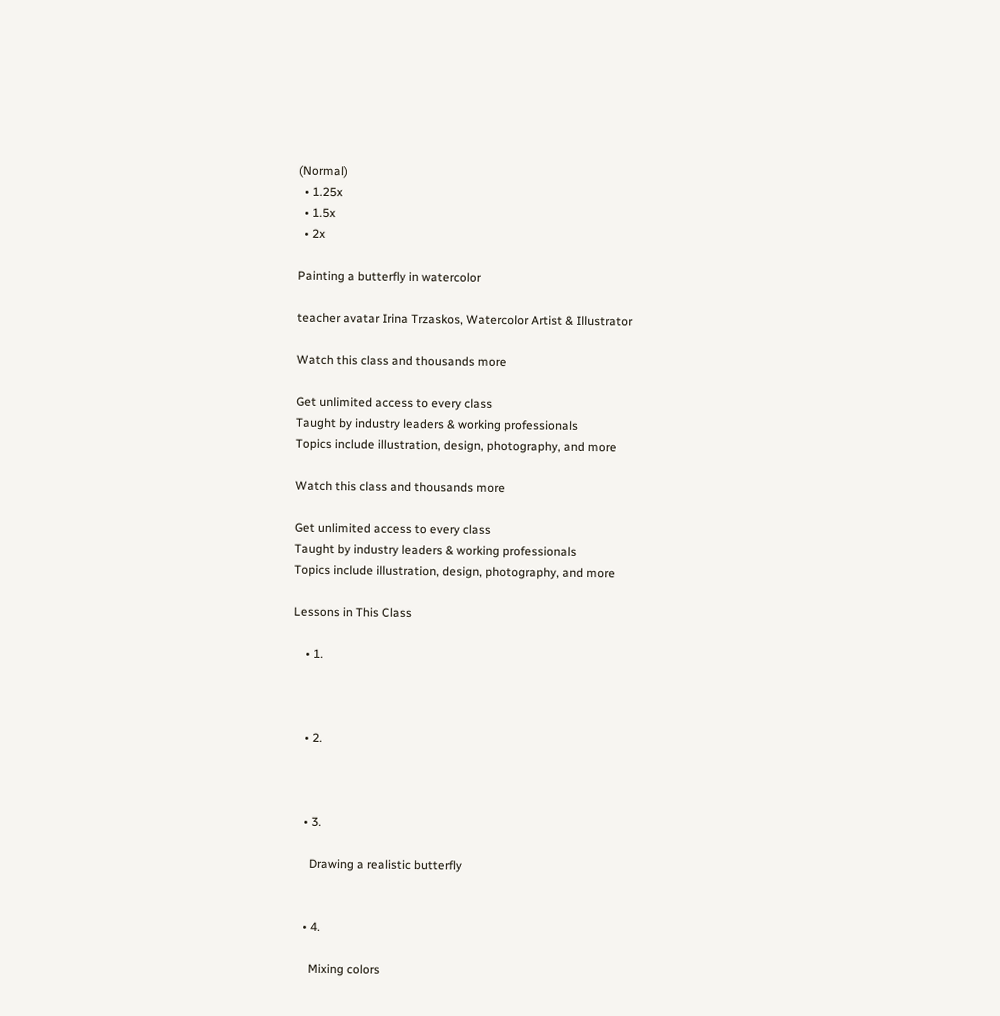(Normal)
  • 1.25x
  • 1.5x
  • 2x

Painting a butterfly in watercolor

teacher avatar Irina Trzaskos, Watercolor Artist & Illustrator

Watch this class and thousands more

Get unlimited access to every class
Taught by industry leaders & working professionals
Topics include illustration, design, photography, and more

Watch this class and thousands more

Get unlimited access to every class
Taught by industry leaders & working professionals
Topics include illustration, design, photography, and more

Lessons in This Class

    • 1.



    • 2.



    • 3.

      Drawing a realistic butterfly


    • 4.

      Mixing colors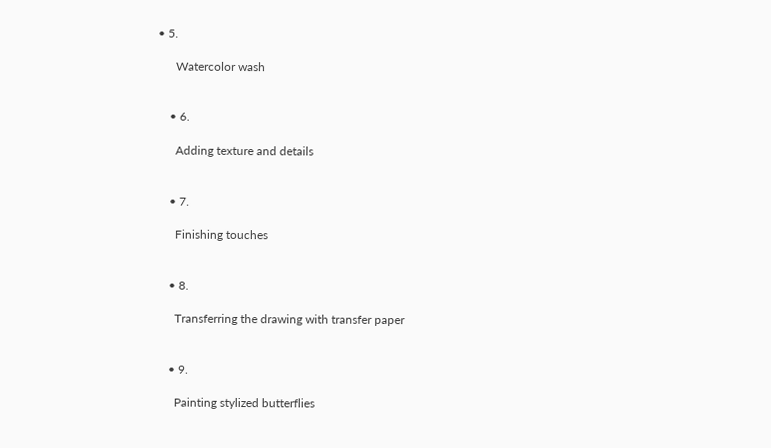• 5.

      Watercolor wash


    • 6.

      Adding texture and details


    • 7.

      Finishing touches


    • 8.

      Transferring the drawing with transfer paper


    • 9.

      Painting stylized butterflies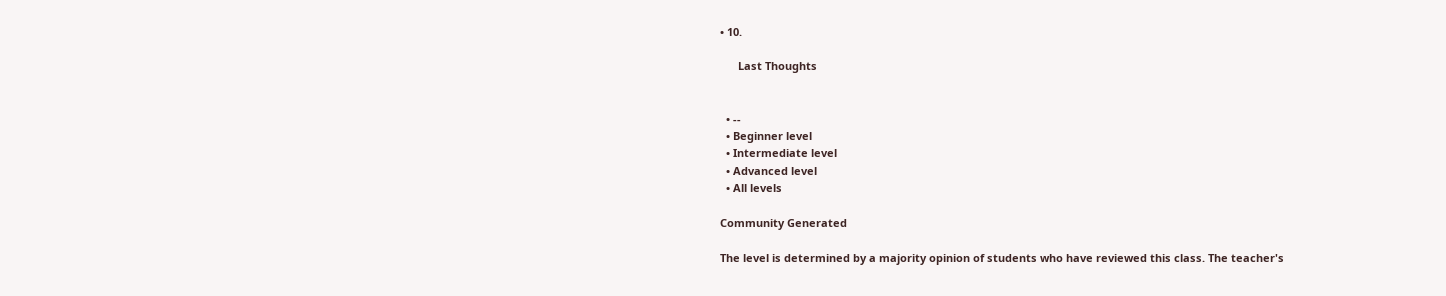• 10.

      Last Thoughts


  • --
  • Beginner level
  • Intermediate level
  • Advanced level
  • All levels

Community Generated

The level is determined by a majority opinion of students who have reviewed this class. The teacher's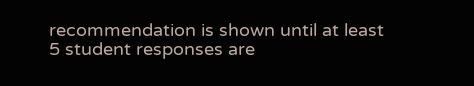recommendation is shown until at least 5 student responses are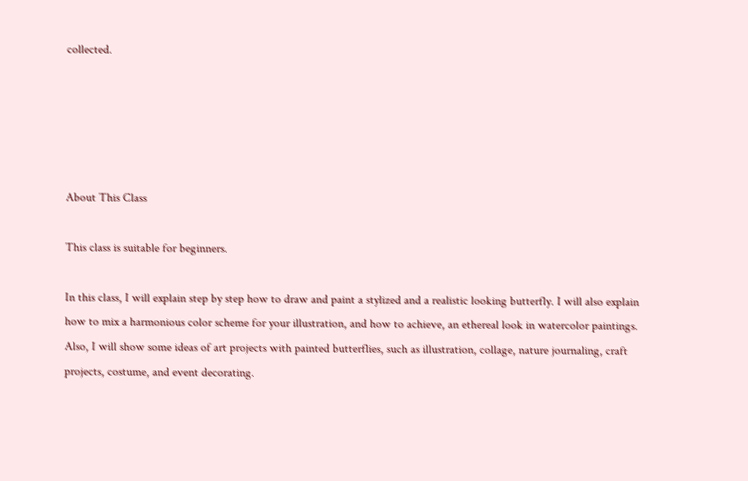collected.





About This Class

This class is suitable for beginners.

In this class, I will explain step by step how to draw and paint a stylized and a realistic looking butterfly. I will also explain how to mix a harmonious color scheme for your illustration, and how to achieve, an ethereal look in watercolor paintings. Also, I will show some ideas of art projects with painted butterflies, such as illustration, collage, nature journaling, craft projects, costume, and event decorating.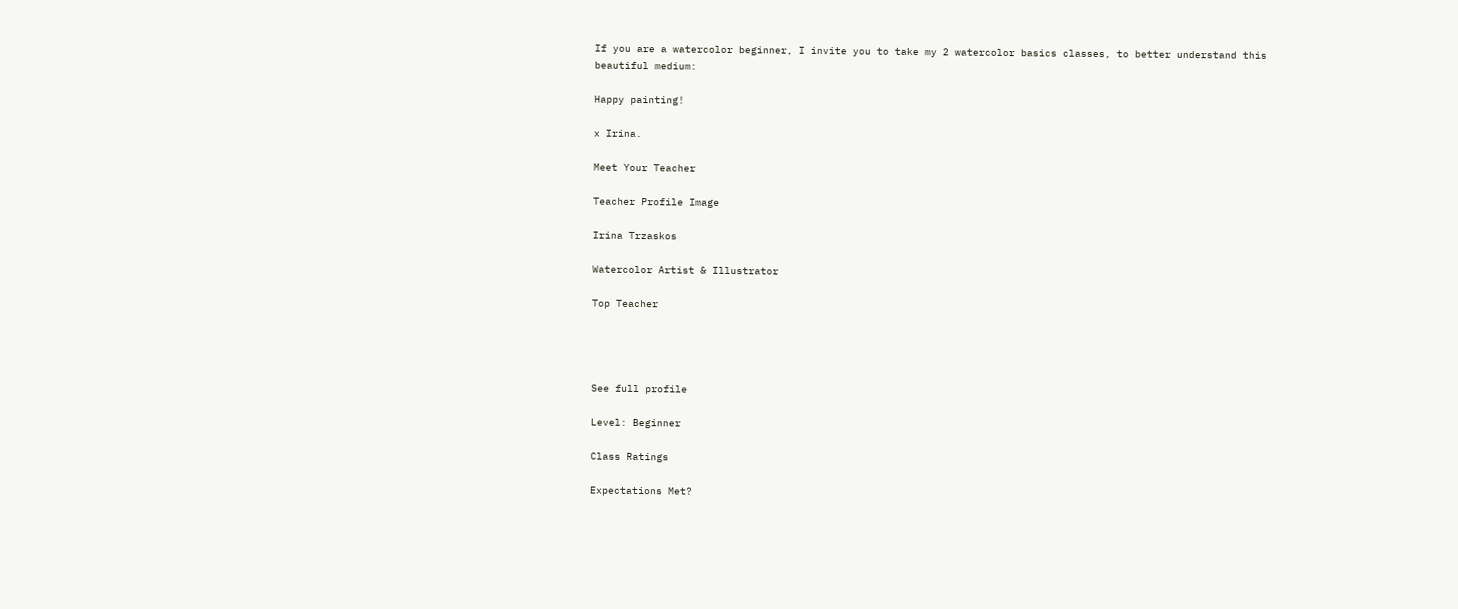If you are a watercolor beginner, I invite you to take my 2 watercolor basics classes, to better understand this beautiful medium:

Happy painting!

x Irina.

Meet Your Teacher

Teacher Profile Image

Irina Trzaskos

Watercolor Artist & Illustrator

Top Teacher




See full profile

Level: Beginner

Class Ratings

Expectations Met?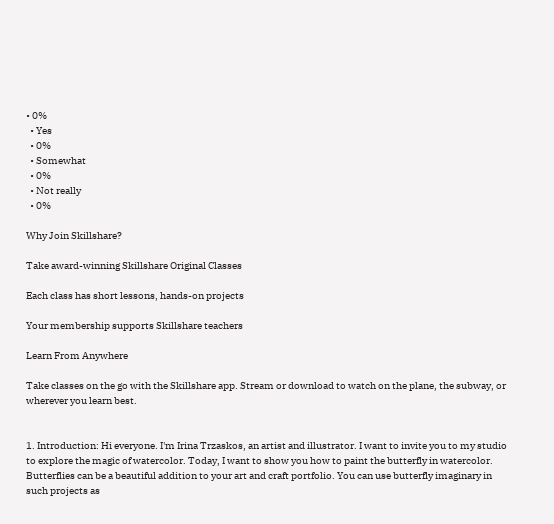• 0%
  • Yes
  • 0%
  • Somewhat
  • 0%
  • Not really
  • 0%

Why Join Skillshare?

Take award-winning Skillshare Original Classes

Each class has short lessons, hands-on projects

Your membership supports Skillshare teachers

Learn From Anywhere

Take classes on the go with the Skillshare app. Stream or download to watch on the plane, the subway, or wherever you learn best.


1. Introduction: Hi everyone. I'm Irina Trzaskos, an artist and illustrator. I want to invite you to my studio to explore the magic of watercolor. Today, I want to show you how to paint the butterfly in watercolor. Butterflies can be a beautiful addition to your art and craft portfolio. You can use butterfly imaginary in such projects as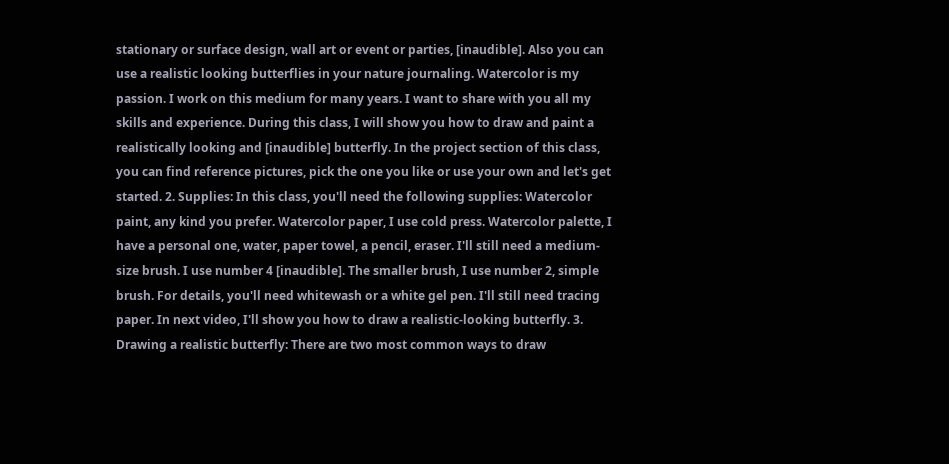stationary or surface design, wall art or event or parties, [inaudible]. Also you can use a realistic looking butterflies in your nature journaling. Watercolor is my passion. I work on this medium for many years. I want to share with you all my skills and experience. During this class, I will show you how to draw and paint a realistically looking and [inaudible] butterfly. In the project section of this class, you can find reference pictures, pick the one you like or use your own and let's get started. 2. Supplies: In this class, you'll need the following supplies: Watercolor paint, any kind you prefer. Watercolor paper, I use cold press. Watercolor palette, I have a personal one, water, paper towel, a pencil, eraser. I'll still need a medium-size brush. I use number 4 [inaudible]. The smaller brush, I use number 2, simple brush. For details, you'll need whitewash or a white gel pen. I'll still need tracing paper. In next video, I'll show you how to draw a realistic-looking butterfly. 3. Drawing a realistic butterfly: There are two most common ways to draw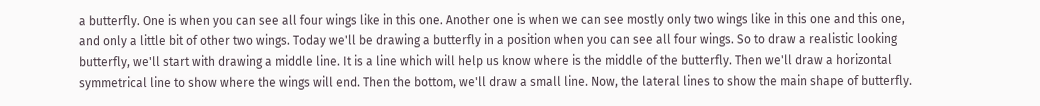a butterfly. One is when you can see all four wings like in this one. Another one is when we can see mostly only two wings like in this one and this one, and only a little bit of other two wings. Today we'll be drawing a butterfly in a position when you can see all four wings. So to draw a realistic looking butterfly, we'll start with drawing a middle line. It is a line which will help us know where is the middle of the butterfly. Then we'll draw a horizontal symmetrical line to show where the wings will end. Then the bottom, we'll draw a small line. Now, the lateral lines to show the main shape of butterfly.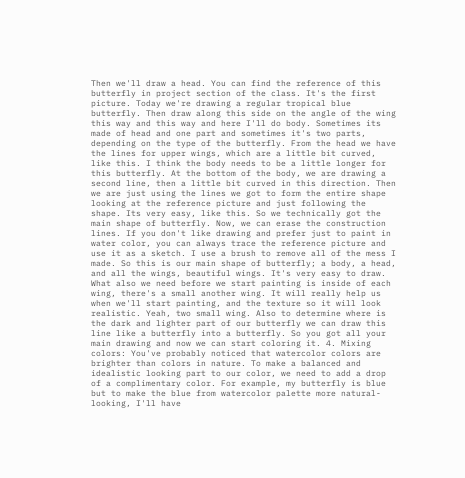Then we'll draw a head. You can find the reference of this butterfly in project section of the class. It's the first picture. Today we're drawing a regular tropical blue butterfly. Then draw along this side on the angle of the wing this way and this way and here I'll do body. Sometimes its made of head and one part and sometimes it's two parts, depending on the type of the butterfly. From the head we have the lines for upper wings, which are a little bit curved, like this. I think the body needs to be a little longer for this butterfly. At the bottom of the body, we are drawing a second line, then a little bit curved in this direction. Then we are just using the lines we got to form the entire shape looking at the reference picture and just following the shape. Its very easy, like this. So we technically got the main shape of butterfly. Now, we can erase the construction lines. If you don't like drawing and prefer just to paint in water color, you can always trace the reference picture and use it as a sketch. I use a brush to remove all of the mess I made. So this is our main shape of butterfly; a body, a head, and all the wings, beautiful wings. It's very easy to draw. What also we need before we start painting is inside of each wing, there's a small another wing. It will really help us when we'll start painting, and the texture so it will look realistic. Yeah, two small wing. Also to determine where is the dark and lighter part of our butterfly we can draw this line like a butterfly into a butterfly. So you got all your main drawing and now we can start coloring it. 4. Mixing colors: You've probably noticed that watercolor colors are brighter than colors in nature. To make a balanced and idealistic looking part to our color, we need to add a drop of a complimentary color. For example, my butterfly is blue but to make the blue from watercolor palette more natural-looking, I'll have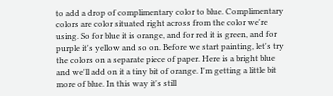to add a drop of complimentary color to blue. Complimentary colors are color situated right across from the color we're using. So for blue it is orange, and for red it is green, and for purple it's yellow and so on. Before we start painting, let's try the colors on a separate piece of paper. Here is a bright blue and we'll add on it a tiny bit of orange. I'm getting a little bit more of blue. In this way it's still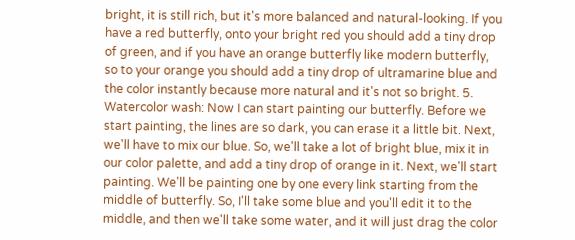bright, it is still rich, but it's more balanced and natural-looking. If you have a red butterfly, onto your bright red you should add a tiny drop of green, and if you have an orange butterfly like modern butterfly, so to your orange you should add a tiny drop of ultramarine blue and the color instantly because more natural and it's not so bright. 5. Watercolor wash: Now I can start painting our butterfly. Before we start painting, the lines are so dark, you can erase it a little bit. Next, we'll have to mix our blue. So, we'll take a lot of bright blue, mix it in our color palette, and add a tiny drop of orange in it. Next, we'll start painting. We'll be painting one by one every link starting from the middle of butterfly. So, I'll take some blue and you'll edit it to the middle, and then we'll take some water, and it will just drag the color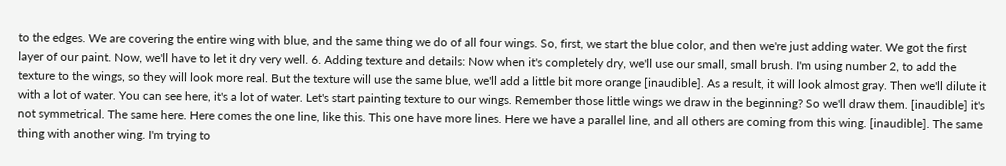to the edges. We are covering the entire wing with blue, and the same thing we do of all four wings. So, first, we start the blue color, and then we're just adding water. We got the first layer of our paint. Now, we'll have to let it dry very well. 6. Adding texture and details: Now when it's completely dry, we'll use our small, small brush. I'm using number 2, to add the texture to the wings, so they will look more real. But the texture will use the same blue, we'll add a little bit more orange [inaudible]. As a result, it will look almost gray. Then we'll dilute it with a lot of water. You can see here, it's a lot of water. Let's start painting texture to our wings. Remember those little wings we draw in the beginning? So we'll draw them. [inaudible] it's not symmetrical. The same here. Here comes the one line, like this. This one have more lines. Here we have a parallel line, and all others are coming from this wing. [inaudible]. The same thing with another wing. I'm trying to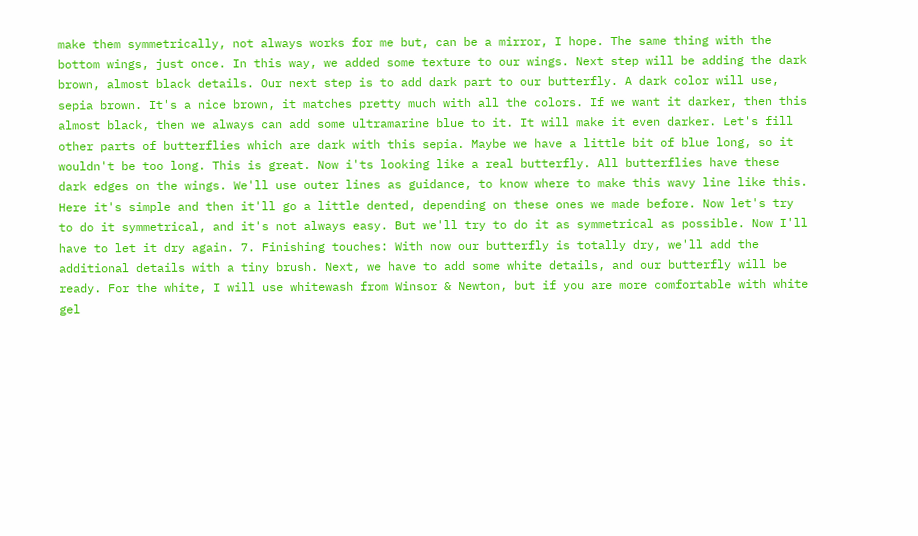make them symmetrically, not always works for me but, can be a mirror, I hope. The same thing with the bottom wings, just once. In this way, we added some texture to our wings. Next step will be adding the dark brown, almost black details. Our next step is to add dark part to our butterfly. A dark color will use, sepia brown. It's a nice brown, it matches pretty much with all the colors. If we want it darker, then this almost black, then we always can add some ultramarine blue to it. It will make it even darker. Let's fill other parts of butterflies which are dark with this sepia. Maybe we have a little bit of blue long, so it wouldn't be too long. This is great. Now i'ts looking like a real butterfly. All butterflies have these dark edges on the wings. We'll use outer lines as guidance, to know where to make this wavy line like this. Here it's simple and then it'll go a little dented, depending on these ones we made before. Now let's try to do it symmetrical, and it's not always easy. But we'll try to do it as symmetrical as possible. Now I'll have to let it dry again. 7. Finishing touches: With now our butterfly is totally dry, we'll add the additional details with a tiny brush. Next, we have to add some white details, and our butterfly will be ready. For the white, I will use whitewash from Winsor & Newton, but if you are more comfortable with white gel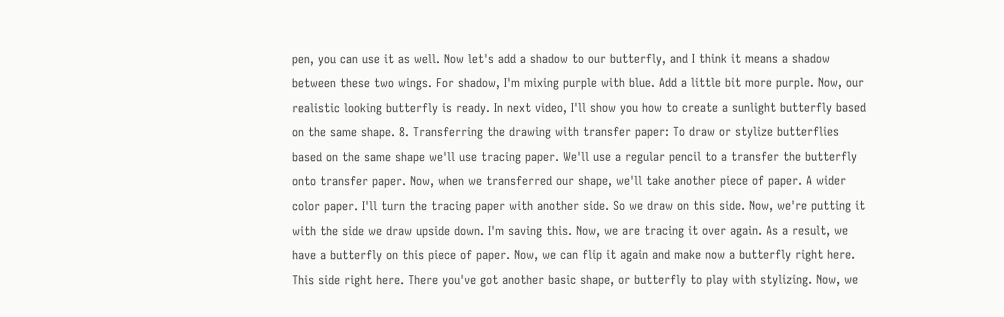pen, you can use it as well. Now let's add a shadow to our butterfly, and I think it means a shadow between these two wings. For shadow, I'm mixing purple with blue. Add a little bit more purple. Now, our realistic looking butterfly is ready. In next video, I'll show you how to create a sunlight butterfly based on the same shape. 8. Transferring the drawing with transfer paper: To draw or stylize butterflies based on the same shape we'll use tracing paper. We'll use a regular pencil to a transfer the butterfly onto transfer paper. Now, when we transferred our shape, we'll take another piece of paper. A wider color paper. I'll turn the tracing paper with another side. So we draw on this side. Now, we're putting it with the side we draw upside down. I'm saving this. Now, we are tracing it over again. As a result, we have a butterfly on this piece of paper. Now, we can flip it again and make now a butterfly right here. This side right here. There you've got another basic shape, or butterfly to play with stylizing. Now, we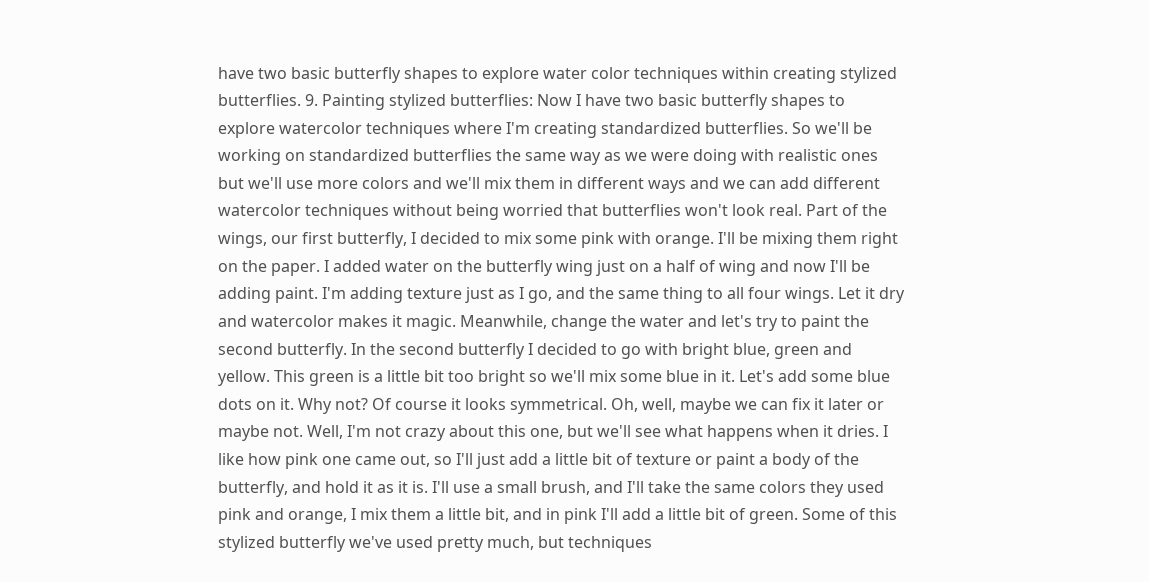have two basic butterfly shapes to explore water color techniques within creating stylized butterflies. 9. Painting stylized butterflies: Now I have two basic butterfly shapes to explore watercolor techniques where I'm creating standardized butterflies. So we'll be working on standardized butterflies the same way as we were doing with realistic ones but we'll use more colors and we'll mix them in different ways and we can add different watercolor techniques without being worried that butterflies won't look real. Part of the wings, our first butterfly, I decided to mix some pink with orange. I'll be mixing them right on the paper. I added water on the butterfly wing just on a half of wing and now I'll be adding paint. I'm adding texture just as I go, and the same thing to all four wings. Let it dry and watercolor makes it magic. Meanwhile, change the water and let's try to paint the second butterfly. In the second butterfly I decided to go with bright blue, green and yellow. This green is a little bit too bright so we'll mix some blue in it. Let's add some blue dots on it. Why not? Of course it looks symmetrical. Oh, well, maybe we can fix it later or maybe not. Well, I'm not crazy about this one, but we'll see what happens when it dries. I like how pink one came out, so I'll just add a little bit of texture or paint a body of the butterfly, and hold it as it is. I'll use a small brush, and I'll take the same colors they used pink and orange, I mix them a little bit, and in pink I'll add a little bit of green. Some of this stylized butterfly we've used pretty much, but techniques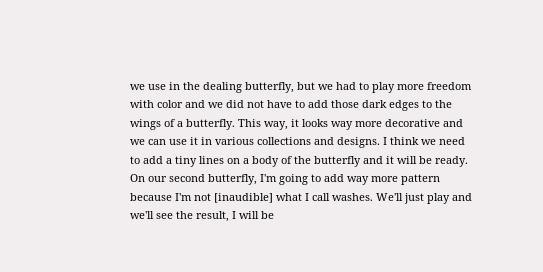we use in the dealing butterfly, but we had to play more freedom with color and we did not have to add those dark edges to the wings of a butterfly. This way, it looks way more decorative and we can use it in various collections and designs. I think we need to add a tiny lines on a body of the butterfly and it will be ready. On our second butterfly, I'm going to add way more pattern because I'm not [inaudible] what I call washes. We'll just play and we'll see the result, I will be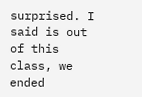surprised. I said is out of this class, we ended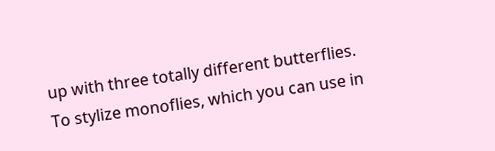up with three totally different butterflies. To stylize monoflies, which you can use in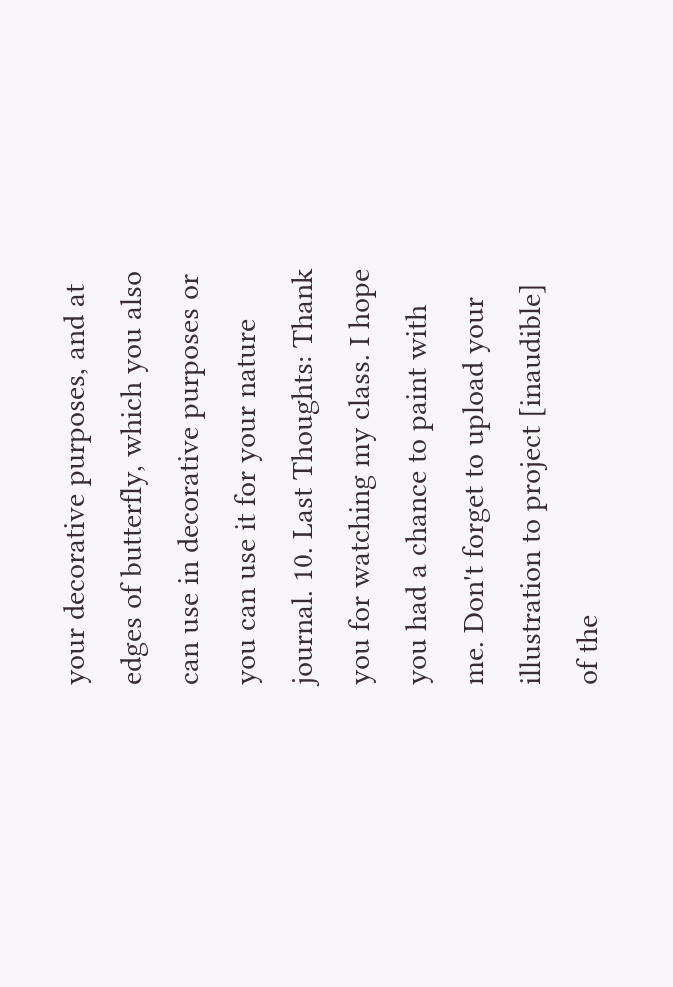your decorative purposes, and at edges of butterfly, which you also can use in decorative purposes or you can use it for your nature journal. 10. Last Thoughts: Thank you for watching my class. I hope you had a chance to paint with me. Don't forget to upload your illustration to project [inaudible] of the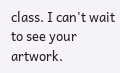class. I can't wait to see your artwork.